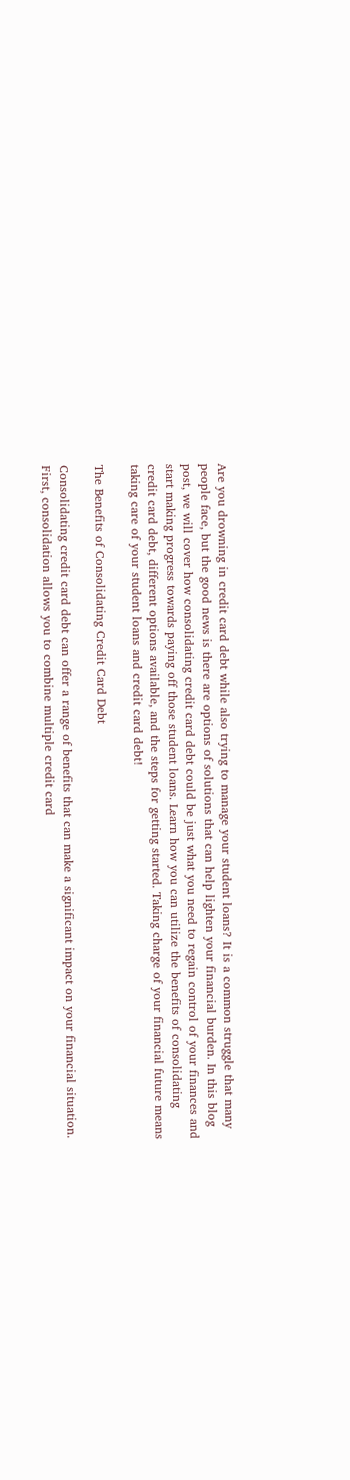Are you drowning in credit card debt while also trying to manage your student loans? It is a common struggle that many people face, but the good news is there are options of solutions that can help lighten your financial burden. In this blog post, we will cover how consolidating credit card debt could be just what you need to regain control of your finances and start making progress towards paying off those student loans. Learn how you can utilize the benefits of consolidating credit card debt, different options available, and the steps for getting started. Taking charge of your financial future means taking care of your student loans and credit card debt!

The Benefits of Consolidating Credit Card Debt

Consolidating credit card debt can offer a range of benefits that can make a significant impact on your financial situation. First, consolidation allows you to combine multiple credit card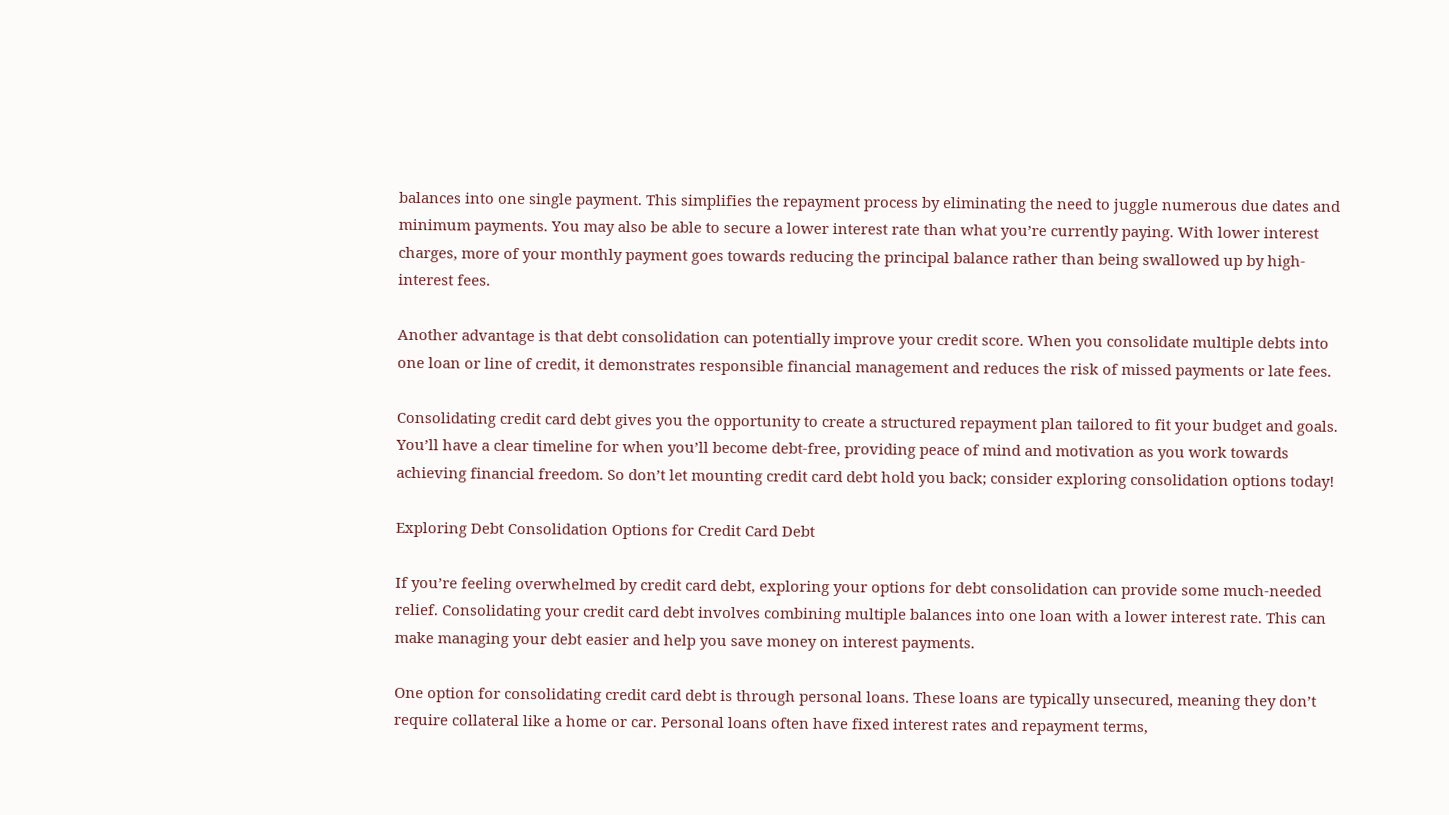balances into one single payment. This simplifies the repayment process by eliminating the need to juggle numerous due dates and minimum payments. You may also be able to secure a lower interest rate than what you’re currently paying. With lower interest charges, more of your monthly payment goes towards reducing the principal balance rather than being swallowed up by high-interest fees.

Another advantage is that debt consolidation can potentially improve your credit score. When you consolidate multiple debts into one loan or line of credit, it demonstrates responsible financial management and reduces the risk of missed payments or late fees.

Consolidating credit card debt gives you the opportunity to create a structured repayment plan tailored to fit your budget and goals. You’ll have a clear timeline for when you’ll become debt-free, providing peace of mind and motivation as you work towards achieving financial freedom. So don’t let mounting credit card debt hold you back; consider exploring consolidation options today!

Exploring Debt Consolidation Options for Credit Card Debt

If you’re feeling overwhelmed by credit card debt, exploring your options for debt consolidation can provide some much-needed relief. Consolidating your credit card debt involves combining multiple balances into one loan with a lower interest rate. This can make managing your debt easier and help you save money on interest payments.

One option for consolidating credit card debt is through personal loans. These loans are typically unsecured, meaning they don’t require collateral like a home or car. Personal loans often have fixed interest rates and repayment terms,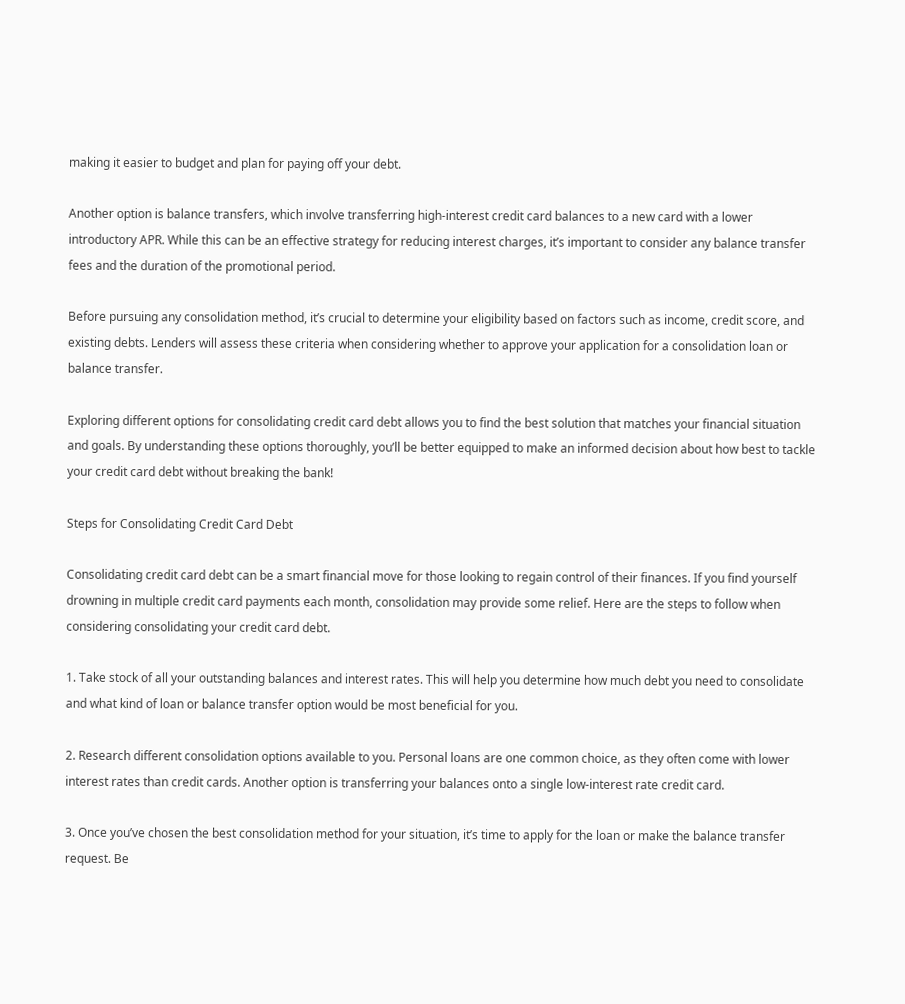making it easier to budget and plan for paying off your debt.

Another option is balance transfers, which involve transferring high-interest credit card balances to a new card with a lower introductory APR. While this can be an effective strategy for reducing interest charges, it’s important to consider any balance transfer fees and the duration of the promotional period.

Before pursuing any consolidation method, it’s crucial to determine your eligibility based on factors such as income, credit score, and existing debts. Lenders will assess these criteria when considering whether to approve your application for a consolidation loan or balance transfer.

Exploring different options for consolidating credit card debt allows you to find the best solution that matches your financial situation and goals. By understanding these options thoroughly, you’ll be better equipped to make an informed decision about how best to tackle your credit card debt without breaking the bank!

Steps for Consolidating Credit Card Debt

Consolidating credit card debt can be a smart financial move for those looking to regain control of their finances. If you find yourself drowning in multiple credit card payments each month, consolidation may provide some relief. Here are the steps to follow when considering consolidating your credit card debt.

1. Take stock of all your outstanding balances and interest rates. This will help you determine how much debt you need to consolidate and what kind of loan or balance transfer option would be most beneficial for you.

2. Research different consolidation options available to you. Personal loans are one common choice, as they often come with lower interest rates than credit cards. Another option is transferring your balances onto a single low-interest rate credit card.

3. Once you’ve chosen the best consolidation method for your situation, it’s time to apply for the loan or make the balance transfer request. Be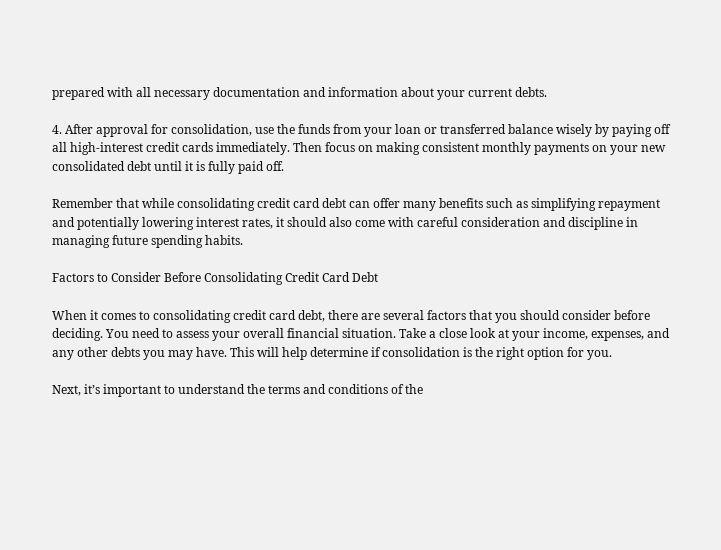prepared with all necessary documentation and information about your current debts.

4. After approval for consolidation, use the funds from your loan or transferred balance wisely by paying off all high-interest credit cards immediately. Then focus on making consistent monthly payments on your new consolidated debt until it is fully paid off.

Remember that while consolidating credit card debt can offer many benefits such as simplifying repayment and potentially lowering interest rates, it should also come with careful consideration and discipline in managing future spending habits.

Factors to Consider Before Consolidating Credit Card Debt

When it comes to consolidating credit card debt, there are several factors that you should consider before deciding. You need to assess your overall financial situation. Take a close look at your income, expenses, and any other debts you may have. This will help determine if consolidation is the right option for you.

Next, it’s important to understand the terms and conditions of the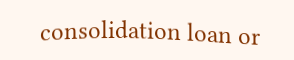consolidation loan or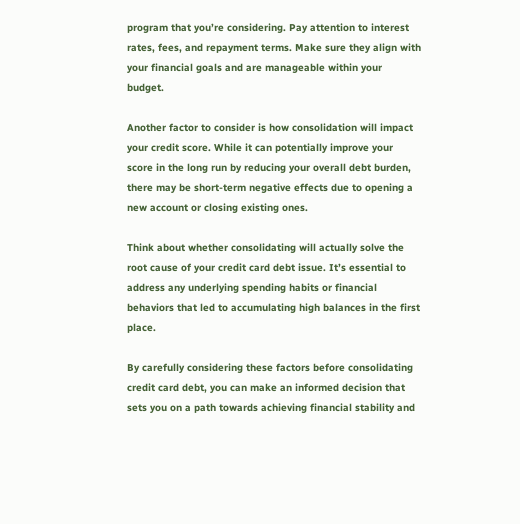program that you’re considering. Pay attention to interest rates, fees, and repayment terms. Make sure they align with your financial goals and are manageable within your budget.

Another factor to consider is how consolidation will impact your credit score. While it can potentially improve your score in the long run by reducing your overall debt burden, there may be short-term negative effects due to opening a new account or closing existing ones.

Think about whether consolidating will actually solve the root cause of your credit card debt issue. It’s essential to address any underlying spending habits or financial behaviors that led to accumulating high balances in the first place.

By carefully considering these factors before consolidating credit card debt, you can make an informed decision that sets you on a path towards achieving financial stability and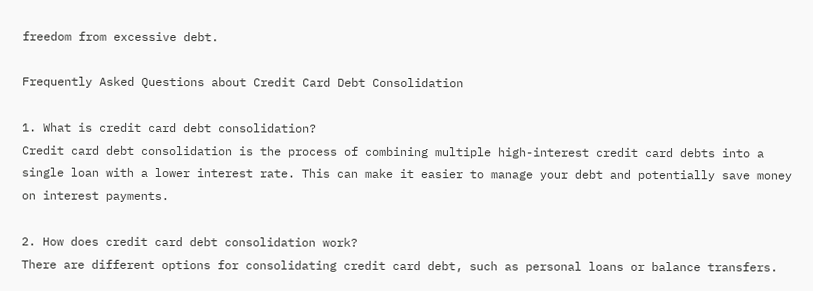freedom from excessive debt.

Frequently Asked Questions about Credit Card Debt Consolidation

1. What is credit card debt consolidation?
Credit card debt consolidation is the process of combining multiple high-interest credit card debts into a single loan with a lower interest rate. This can make it easier to manage your debt and potentially save money on interest payments.

2. How does credit card debt consolidation work?
There are different options for consolidating credit card debt, such as personal loans or balance transfers.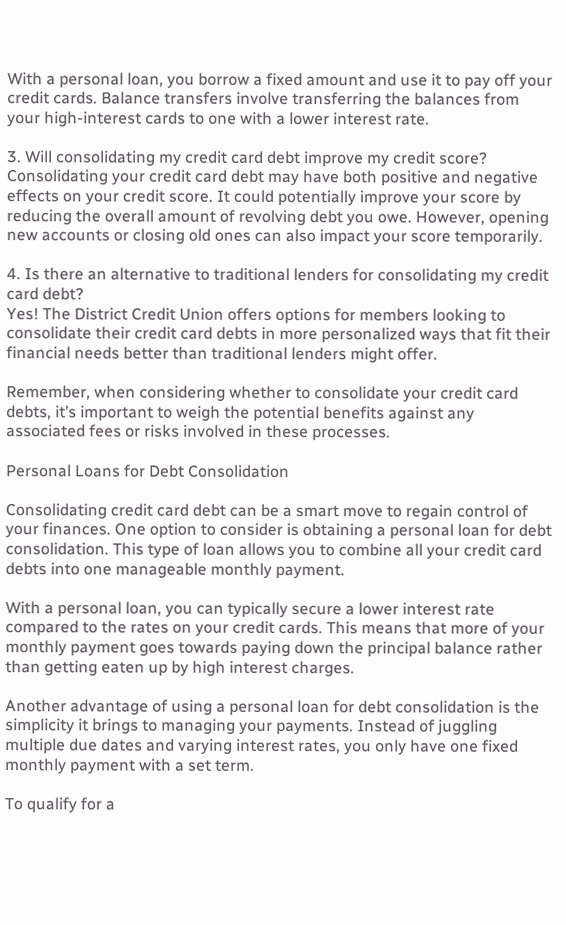With a personal loan, you borrow a fixed amount and use it to pay off your credit cards. Balance transfers involve transferring the balances from your high-interest cards to one with a lower interest rate.

3. Will consolidating my credit card debt improve my credit score?
Consolidating your credit card debt may have both positive and negative effects on your credit score. It could potentially improve your score by reducing the overall amount of revolving debt you owe. However, opening new accounts or closing old ones can also impact your score temporarily.

4. Is there an alternative to traditional lenders for consolidating my credit card debt?
Yes! The District Credit Union offers options for members looking to consolidate their credit card debts in more personalized ways that fit their financial needs better than traditional lenders might offer.

Remember, when considering whether to consolidate your credit card debts, it’s important to weigh the potential benefits against any associated fees or risks involved in these processes.

Personal Loans for Debt Consolidation

Consolidating credit card debt can be a smart move to regain control of your finances. One option to consider is obtaining a personal loan for debt consolidation. This type of loan allows you to combine all your credit card debts into one manageable monthly payment.

With a personal loan, you can typically secure a lower interest rate compared to the rates on your credit cards. This means that more of your monthly payment goes towards paying down the principal balance rather than getting eaten up by high interest charges.

Another advantage of using a personal loan for debt consolidation is the simplicity it brings to managing your payments. Instead of juggling multiple due dates and varying interest rates, you only have one fixed monthly payment with a set term.

To qualify for a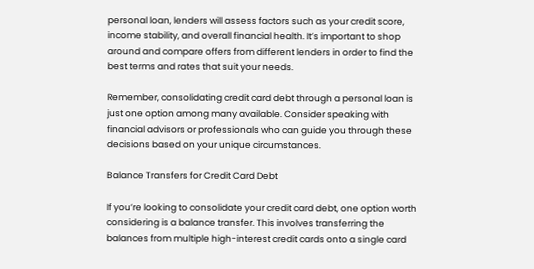personal loan, lenders will assess factors such as your credit score, income stability, and overall financial health. It’s important to shop around and compare offers from different lenders in order to find the best terms and rates that suit your needs.

Remember, consolidating credit card debt through a personal loan is just one option among many available. Consider speaking with financial advisors or professionals who can guide you through these decisions based on your unique circumstances.

Balance Transfers for Credit Card Debt

If you’re looking to consolidate your credit card debt, one option worth considering is a balance transfer. This involves transferring the balances from multiple high-interest credit cards onto a single card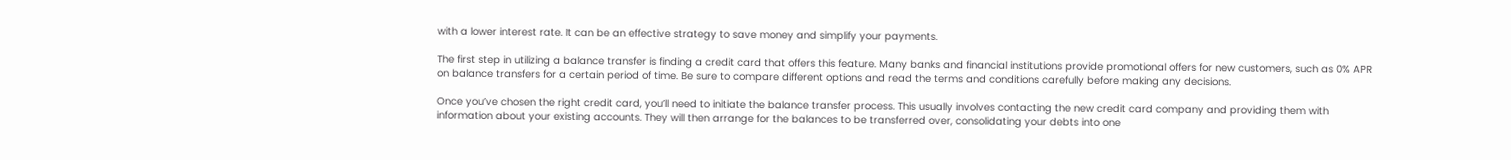with a lower interest rate. It can be an effective strategy to save money and simplify your payments.

The first step in utilizing a balance transfer is finding a credit card that offers this feature. Many banks and financial institutions provide promotional offers for new customers, such as 0% APR on balance transfers for a certain period of time. Be sure to compare different options and read the terms and conditions carefully before making any decisions.

Once you’ve chosen the right credit card, you’ll need to initiate the balance transfer process. This usually involves contacting the new credit card company and providing them with information about your existing accounts. They will then arrange for the balances to be transferred over, consolidating your debts into one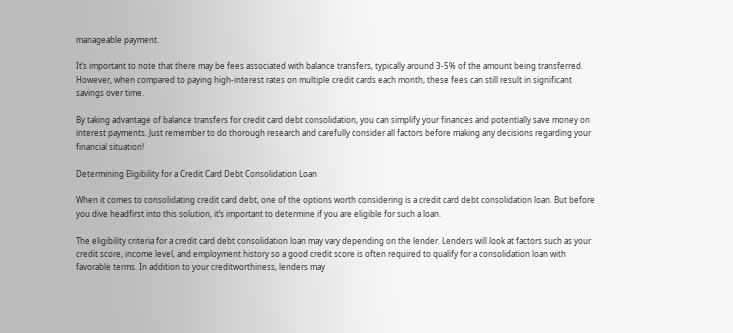manageable payment.

It’s important to note that there may be fees associated with balance transfers, typically around 3-5% of the amount being transferred. However, when compared to paying high-interest rates on multiple credit cards each month, these fees can still result in significant savings over time.

By taking advantage of balance transfers for credit card debt consolidation, you can simplify your finances and potentially save money on interest payments. Just remember to do thorough research and carefully consider all factors before making any decisions regarding your financial situation!

Determining Eligibility for a Credit Card Debt Consolidation Loan

When it comes to consolidating credit card debt, one of the options worth considering is a credit card debt consolidation loan. But before you dive headfirst into this solution, it’s important to determine if you are eligible for such a loan.

The eligibility criteria for a credit card debt consolidation loan may vary depending on the lender. Lenders will look at factors such as your credit score, income level, and employment history so a good credit score is often required to qualify for a consolidation loan with favorable terms. In addition to your creditworthiness, lenders may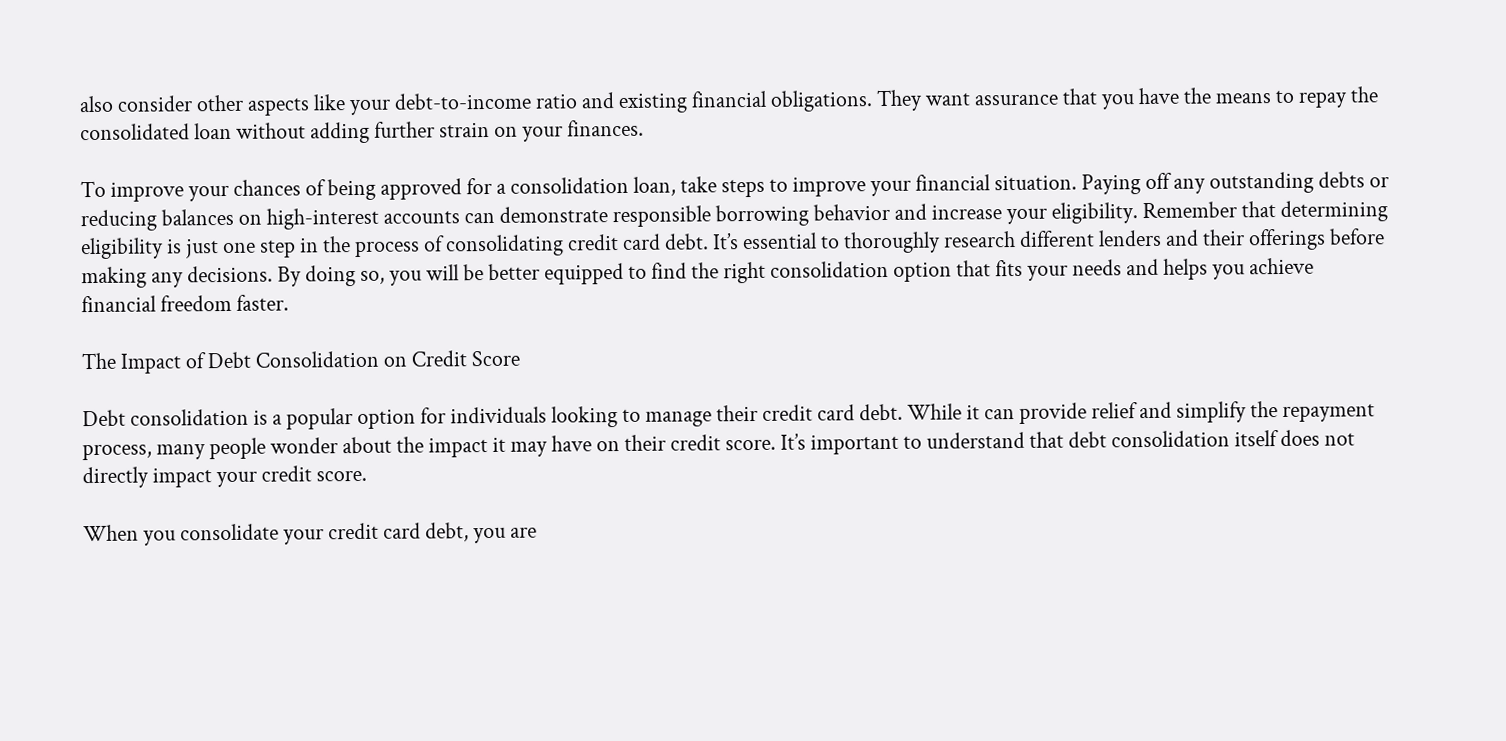also consider other aspects like your debt-to-income ratio and existing financial obligations. They want assurance that you have the means to repay the consolidated loan without adding further strain on your finances.

To improve your chances of being approved for a consolidation loan, take steps to improve your financial situation. Paying off any outstanding debts or reducing balances on high-interest accounts can demonstrate responsible borrowing behavior and increase your eligibility. Remember that determining eligibility is just one step in the process of consolidating credit card debt. It’s essential to thoroughly research different lenders and their offerings before making any decisions. By doing so, you will be better equipped to find the right consolidation option that fits your needs and helps you achieve financial freedom faster.

The Impact of Debt Consolidation on Credit Score

Debt consolidation is a popular option for individuals looking to manage their credit card debt. While it can provide relief and simplify the repayment process, many people wonder about the impact it may have on their credit score. It’s important to understand that debt consolidation itself does not directly impact your credit score.

When you consolidate your credit card debt, you are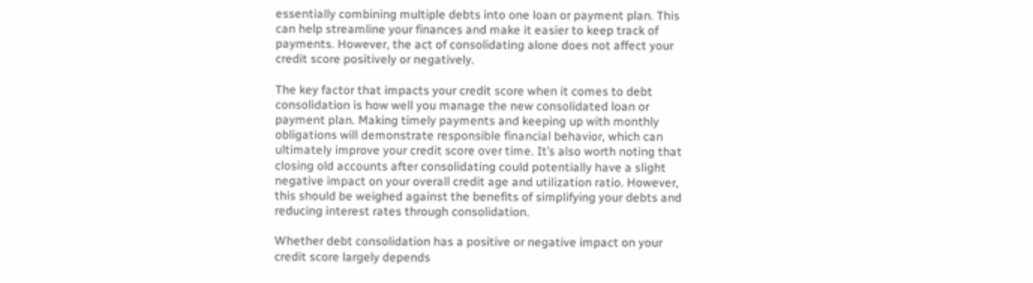essentially combining multiple debts into one loan or payment plan. This can help streamline your finances and make it easier to keep track of payments. However, the act of consolidating alone does not affect your credit score positively or negatively.

The key factor that impacts your credit score when it comes to debt consolidation is how well you manage the new consolidated loan or payment plan. Making timely payments and keeping up with monthly obligations will demonstrate responsible financial behavior, which can ultimately improve your credit score over time. It’s also worth noting that closing old accounts after consolidating could potentially have a slight negative impact on your overall credit age and utilization ratio. However, this should be weighed against the benefits of simplifying your debts and reducing interest rates through consolidation.

Whether debt consolidation has a positive or negative impact on your credit score largely depends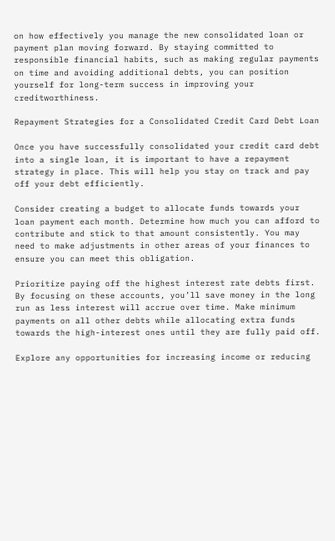on how effectively you manage the new consolidated loan or payment plan moving forward. By staying committed to responsible financial habits, such as making regular payments on time and avoiding additional debts, you can position yourself for long-term success in improving your creditworthiness.

Repayment Strategies for a Consolidated Credit Card Debt Loan

Once you have successfully consolidated your credit card debt into a single loan, it is important to have a repayment strategy in place. This will help you stay on track and pay off your debt efficiently.

Consider creating a budget to allocate funds towards your loan payment each month. Determine how much you can afford to contribute and stick to that amount consistently. You may need to make adjustments in other areas of your finances to ensure you can meet this obligation.

Prioritize paying off the highest interest rate debts first. By focusing on these accounts, you’ll save money in the long run as less interest will accrue over time. Make minimum payments on all other debts while allocating extra funds towards the high-interest ones until they are fully paid off.

Explore any opportunities for increasing income or reducing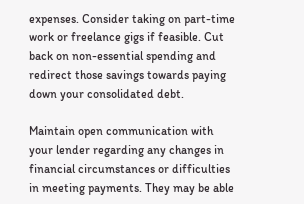expenses. Consider taking on part-time work or freelance gigs if feasible. Cut back on non-essential spending and redirect those savings towards paying down your consolidated debt.

Maintain open communication with your lender regarding any changes in financial circumstances or difficulties in meeting payments. They may be able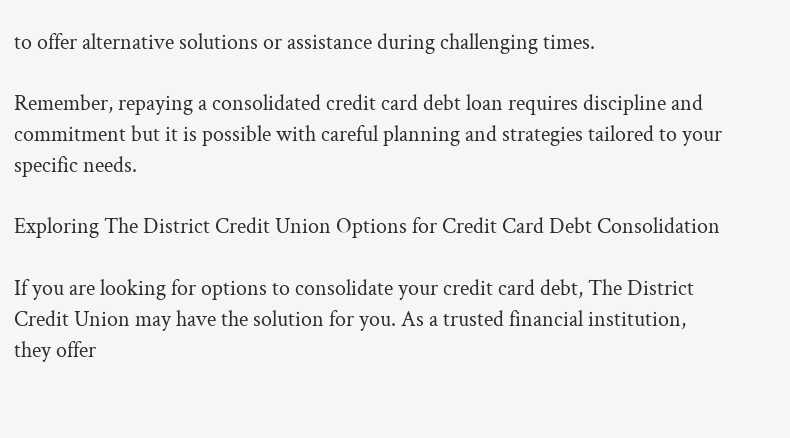to offer alternative solutions or assistance during challenging times.

Remember, repaying a consolidated credit card debt loan requires discipline and commitment but it is possible with careful planning and strategies tailored to your specific needs.

Exploring The District Credit Union Options for Credit Card Debt Consolidation

If you are looking for options to consolidate your credit card debt, The District Credit Union may have the solution for you. As a trusted financial institution, they offer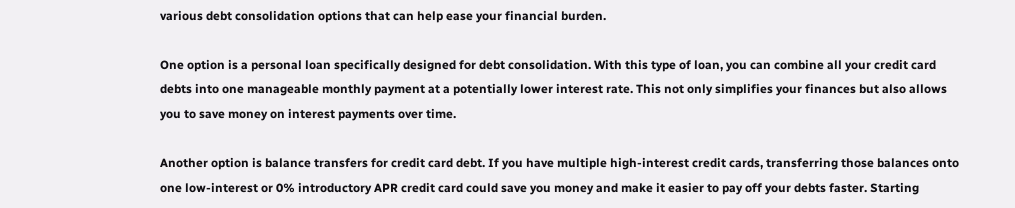various debt consolidation options that can help ease your financial burden.

One option is a personal loan specifically designed for debt consolidation. With this type of loan, you can combine all your credit card debts into one manageable monthly payment at a potentially lower interest rate. This not only simplifies your finances but also allows you to save money on interest payments over time.

Another option is balance transfers for credit card debt. If you have multiple high-interest credit cards, transferring those balances onto one low-interest or 0% introductory APR credit card could save you money and make it easier to pay off your debts faster. Starting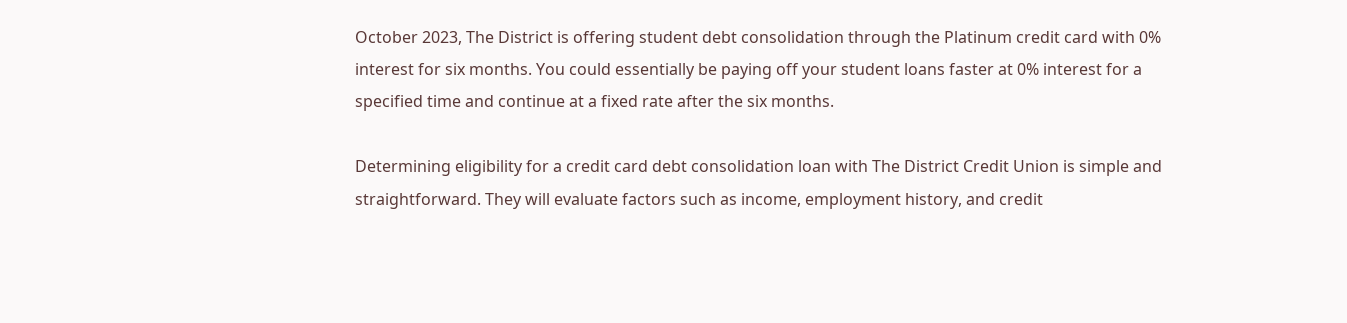October 2023, The District is offering student debt consolidation through the Platinum credit card with 0% interest for six months. You could essentially be paying off your student loans faster at 0% interest for a specified time and continue at a fixed rate after the six months.

Determining eligibility for a credit card debt consolidation loan with The District Credit Union is simple and straightforward. They will evaluate factors such as income, employment history, and credit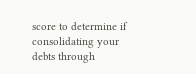score to determine if consolidating your debts through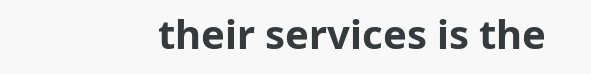their services is the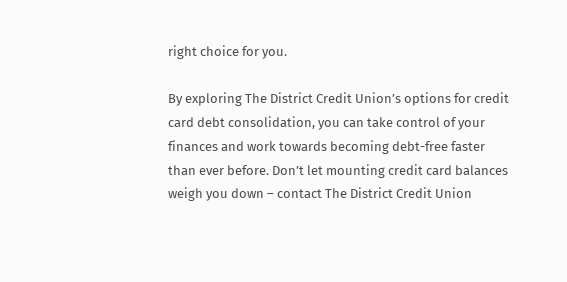right choice for you.

By exploring The District Credit Union’s options for credit card debt consolidation, you can take control of your finances and work towards becoming debt-free faster than ever before. Don’t let mounting credit card balances weigh you down – contact The District Credit Union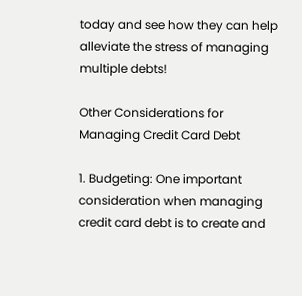today and see how they can help alleviate the stress of managing multiple debts!

Other Considerations for Managing Credit Card Debt

1. Budgeting: One important consideration when managing credit card debt is to create and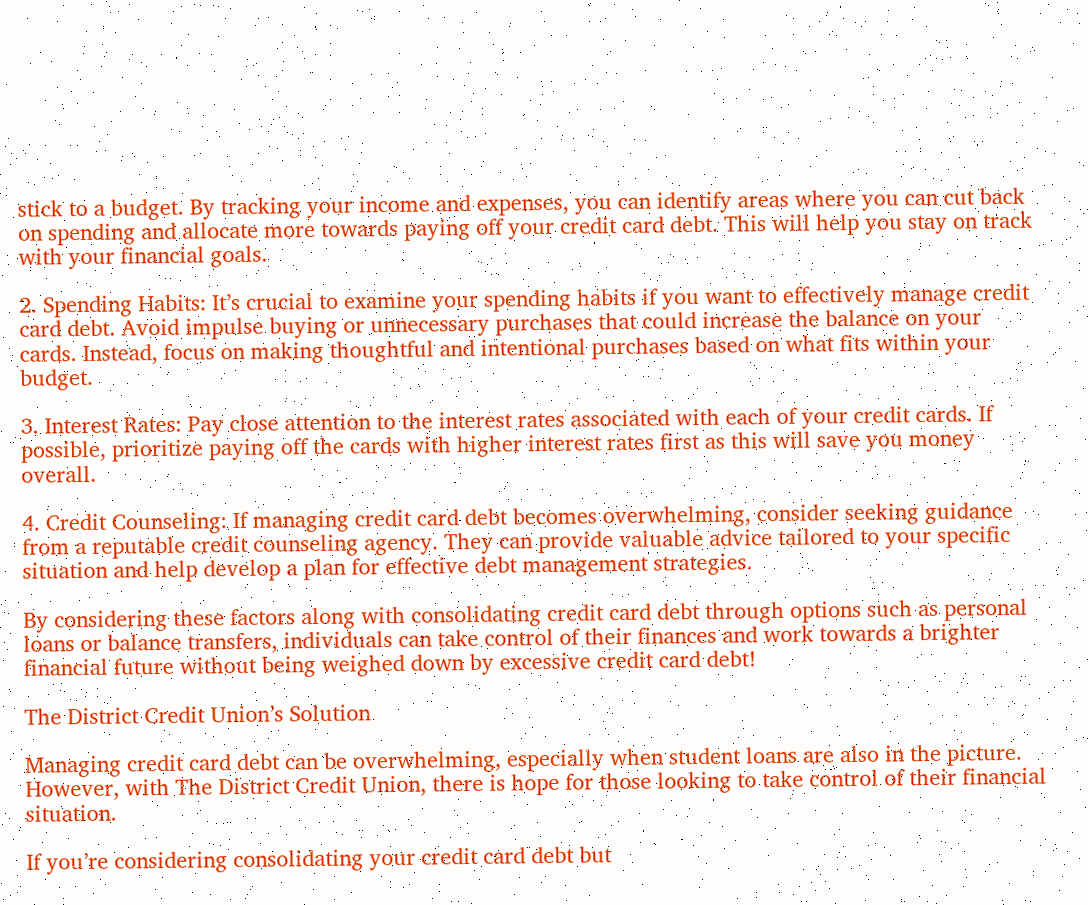stick to a budget. By tracking your income and expenses, you can identify areas where you can cut back on spending and allocate more towards paying off your credit card debt. This will help you stay on track with your financial goals.

2. Spending Habits: It’s crucial to examine your spending habits if you want to effectively manage credit card debt. Avoid impulse buying or unnecessary purchases that could increase the balance on your cards. Instead, focus on making thoughtful and intentional purchases based on what fits within your budget.

3. Interest Rates: Pay close attention to the interest rates associated with each of your credit cards. If possible, prioritize paying off the cards with higher interest rates first as this will save you money overall.

4. Credit Counseling: If managing credit card debt becomes overwhelming, consider seeking guidance from a reputable credit counseling agency. They can provide valuable advice tailored to your specific situation and help develop a plan for effective debt management strategies.

By considering these factors along with consolidating credit card debt through options such as personal loans or balance transfers, individuals can take control of their finances and work towards a brighter financial future without being weighed down by excessive credit card debt!

The District Credit Union’s Solution

Managing credit card debt can be overwhelming, especially when student loans are also in the picture. However, with The District Credit Union, there is hope for those looking to take control of their financial situation.

If you’re considering consolidating your credit card debt but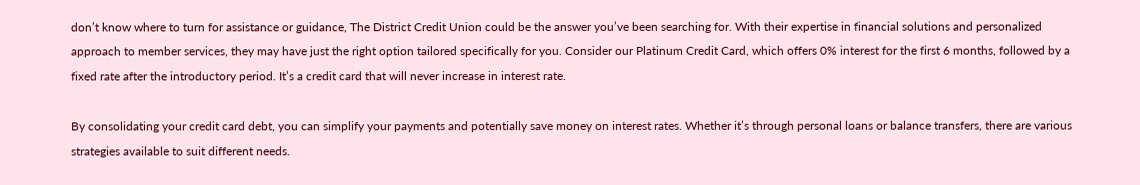don’t know where to turn for assistance or guidance, The District Credit Union could be the answer you’ve been searching for. With their expertise in financial solutions and personalized approach to member services, they may have just the right option tailored specifically for you. Consider our Platinum Credit Card, which offers 0% interest for the first 6 months, followed by a fixed rate after the introductory period. It’s a credit card that will never increase in interest rate.

By consolidating your credit card debt, you can simplify your payments and potentially save money on interest rates. Whether it’s through personal loans or balance transfers, there are various strategies available to suit different needs.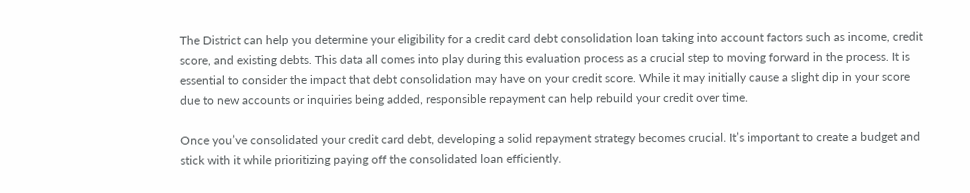The District can help you determine your eligibility for a credit card debt consolidation loan taking into account factors such as income, credit score, and existing debts. This data all comes into play during this evaluation process as a crucial step to moving forward in the process. It is essential to consider the impact that debt consolidation may have on your credit score. While it may initially cause a slight dip in your score due to new accounts or inquiries being added, responsible repayment can help rebuild your credit over time.

Once you’ve consolidated your credit card debt, developing a solid repayment strategy becomes crucial. It’s important to create a budget and stick with it while prioritizing paying off the consolidated loan efficiently.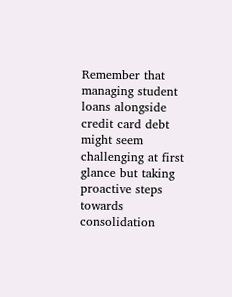Remember that managing student loans alongside credit card debt might seem challenging at first glance but taking proactive steps towards consolidation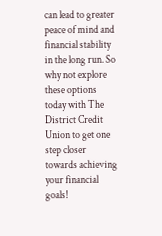can lead to greater peace of mind and financial stability in the long run. So why not explore these options today with The District Credit Union to get one step closer towards achieving your financial goals!